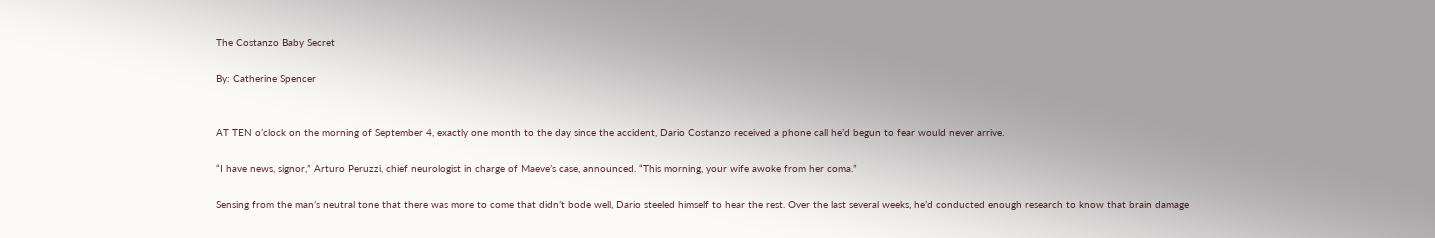The Costanzo Baby Secret

By: Catherine Spencer


AT TEN o’clock on the morning of September 4, exactly one month to the day since the accident, Dario Costanzo received a phone call he’d begun to fear would never arrive.

“I have news, signor,” Arturo Peruzzi, chief neurologist in charge of Maeve’s case, announced. “This morning, your wife awoke from her coma.”

Sensing from the man’s neutral tone that there was more to come that didn’t bode well, Dario steeled himself to hear the rest. Over the last several weeks, he’d conducted enough research to know that brain damage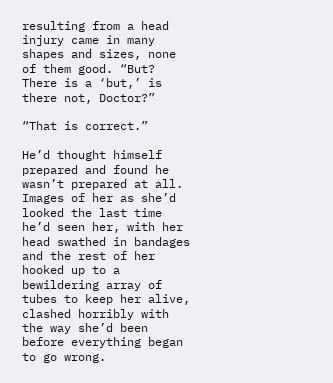resulting from a head injury came in many shapes and sizes, none of them good. “But? There is a ‘but,’ is there not, Doctor?”

“That is correct.”

He’d thought himself prepared and found he wasn’t prepared at all. Images of her as she’d looked the last time he’d seen her, with her head swathed in bandages and the rest of her hooked up to a bewildering array of tubes to keep her alive, clashed horribly with the way she’d been before everything began to go wrong.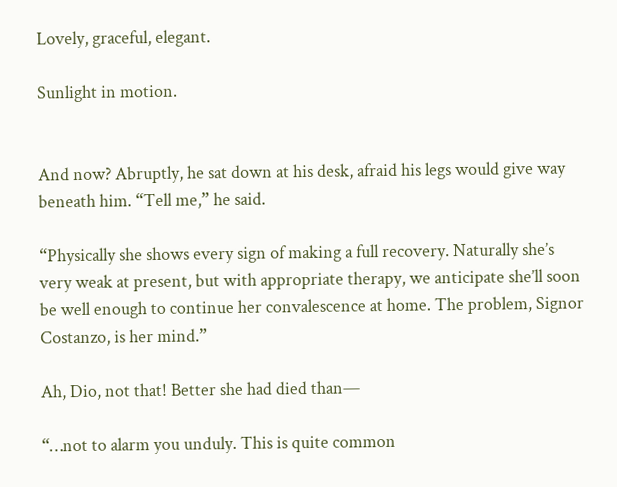Lovely, graceful, elegant.

Sunlight in motion.


And now? Abruptly, he sat down at his desk, afraid his legs would give way beneath him. “Tell me,” he said.

“Physically she shows every sign of making a full recovery. Naturally she’s very weak at present, but with appropriate therapy, we anticipate she’ll soon be well enough to continue her convalescence at home. The problem, Signor Costanzo, is her mind.”

Ah, Dio, not that! Better she had died than—

“…not to alarm you unduly. This is quite common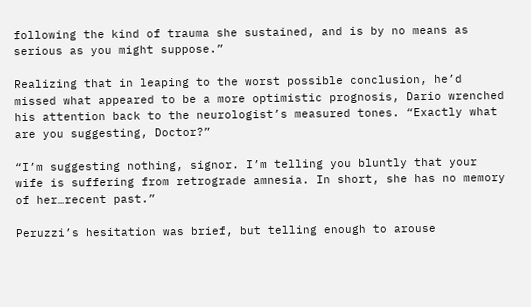following the kind of trauma she sustained, and is by no means as serious as you might suppose.”

Realizing that in leaping to the worst possible conclusion, he’d missed what appeared to be a more optimistic prognosis, Dario wrenched his attention back to the neurologist’s measured tones. “Exactly what are you suggesting, Doctor?”

“I’m suggesting nothing, signor. I’m telling you bluntly that your wife is suffering from retrograde amnesia. In short, she has no memory of her…recent past.”

Peruzzi’s hesitation was brief, but telling enough to arouse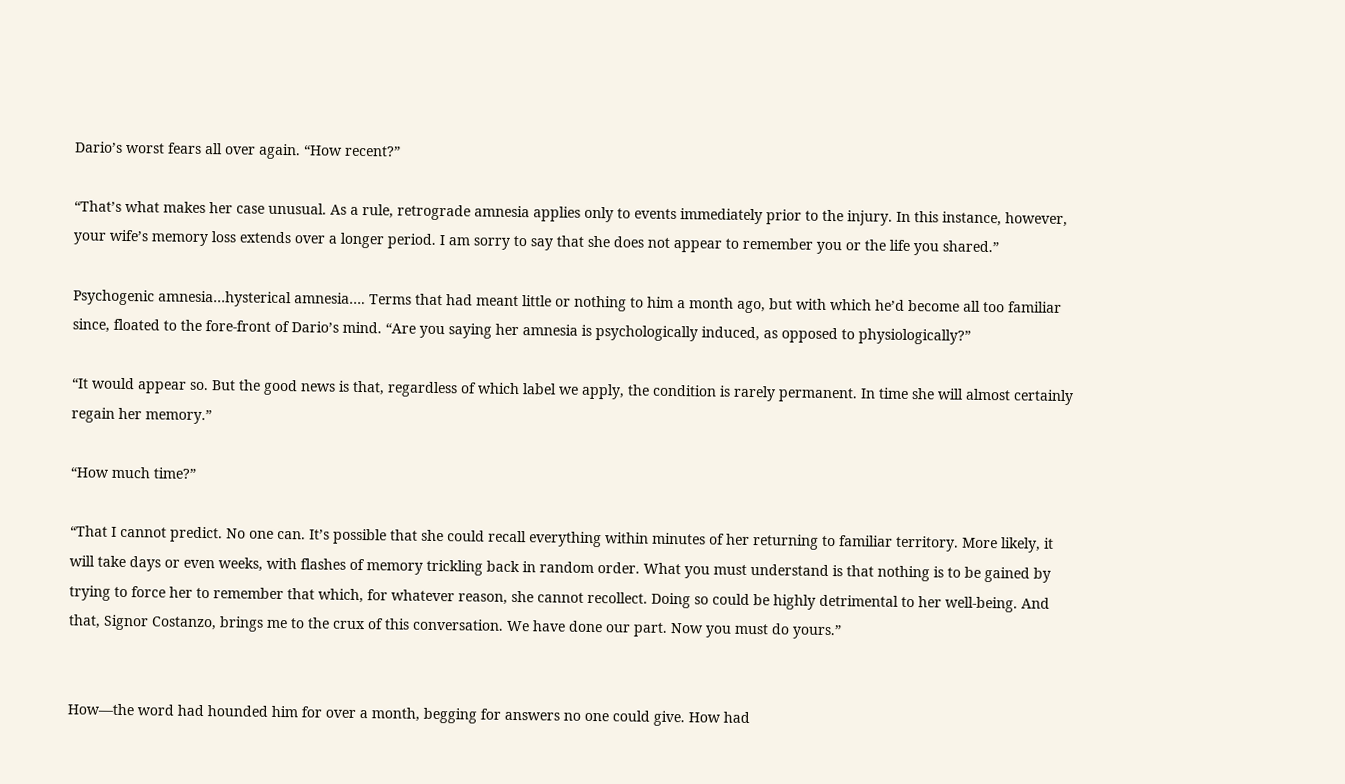Dario’s worst fears all over again. “How recent?”

“That’s what makes her case unusual. As a rule, retrograde amnesia applies only to events immediately prior to the injury. In this instance, however, your wife’s memory loss extends over a longer period. I am sorry to say that she does not appear to remember you or the life you shared.”

Psychogenic amnesia…hysterical amnesia…. Terms that had meant little or nothing to him a month ago, but with which he’d become all too familiar since, floated to the fore-front of Dario’s mind. “Are you saying her amnesia is psychologically induced, as opposed to physiologically?”

“It would appear so. But the good news is that, regardless of which label we apply, the condition is rarely permanent. In time she will almost certainly regain her memory.”

“How much time?”

“That I cannot predict. No one can. It’s possible that she could recall everything within minutes of her returning to familiar territory. More likely, it will take days or even weeks, with flashes of memory trickling back in random order. What you must understand is that nothing is to be gained by trying to force her to remember that which, for whatever reason, she cannot recollect. Doing so could be highly detrimental to her well-being. And that, Signor Costanzo, brings me to the crux of this conversation. We have done our part. Now you must do yours.”


How—the word had hounded him for over a month, begging for answers no one could give. How had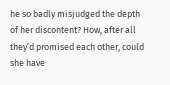he so badly misjudged the depth of her discontent? How, after all they’d promised each other, could she have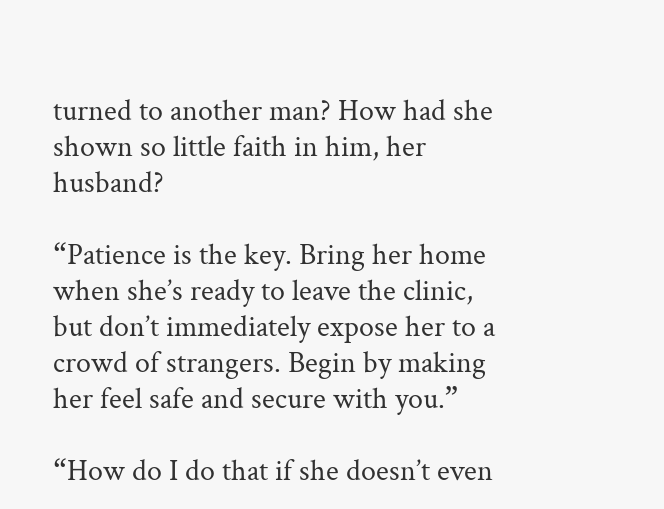turned to another man? How had she shown so little faith in him, her husband?

“Patience is the key. Bring her home when she’s ready to leave the clinic, but don’t immediately expose her to a crowd of strangers. Begin by making her feel safe and secure with you.”

“How do I do that if she doesn’t even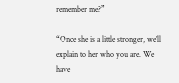remember me?”

“Once she is a little stronger, we’ll explain to her who you are. We have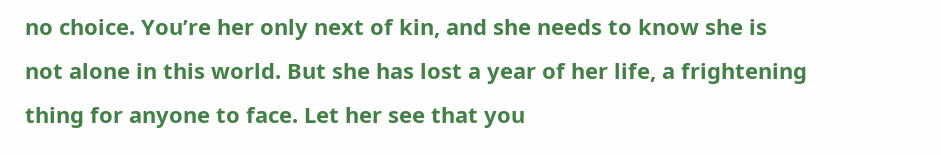no choice. You’re her only next of kin, and she needs to know she is not alone in this world. But she has lost a year of her life, a frightening thing for anyone to face. Let her see that you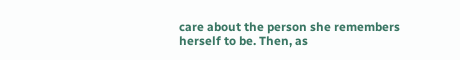care about the person she remembers herself to be. Then, as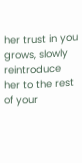her trust in you grows, slowly reintroduce her to the rest of your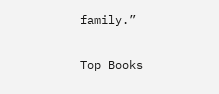family.”

Top Books